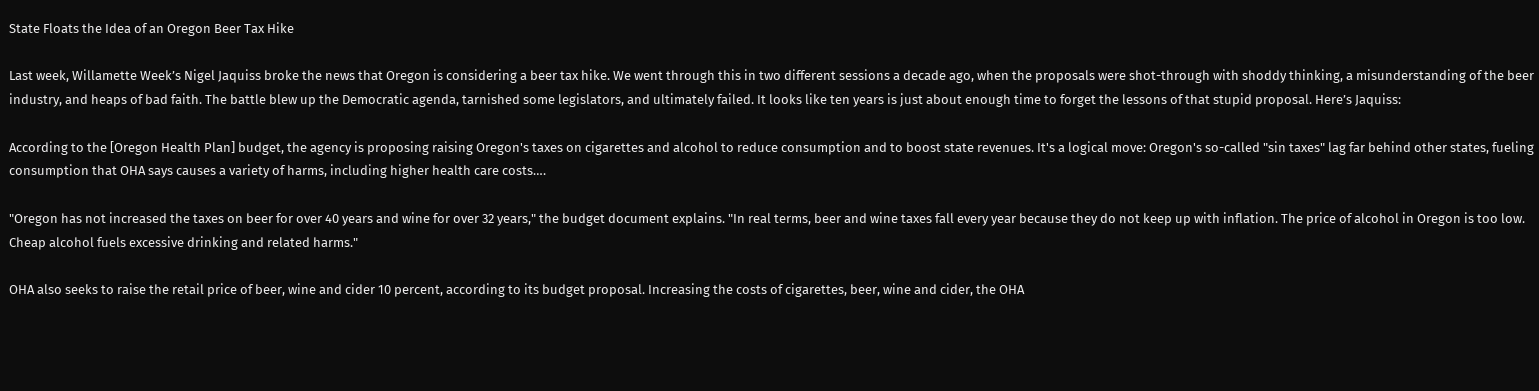State Floats the Idea of an Oregon Beer Tax Hike

Last week, Willamette Week’s Nigel Jaquiss broke the news that Oregon is considering a beer tax hike. We went through this in two different sessions a decade ago, when the proposals were shot-through with shoddy thinking, a misunderstanding of the beer industry, and heaps of bad faith. The battle blew up the Democratic agenda, tarnished some legislators, and ultimately failed. It looks like ten years is just about enough time to forget the lessons of that stupid proposal. Here’s Jaquiss:

According to the [Oregon Health Plan] budget, the agency is proposing raising Oregon's taxes on cigarettes and alcohol to reduce consumption and to boost state revenues. It's a logical move: Oregon's so-called "sin taxes" lag far behind other states, fueling consumption that OHA says causes a variety of harms, including higher health care costs….

"Oregon has not increased the taxes on beer for over 40 years and wine for over 32 years," the budget document explains. "In real terms, beer and wine taxes fall every year because they do not keep up with inflation. The price of alcohol in Oregon is too low. Cheap alcohol fuels excessive drinking and related harms."

OHA also seeks to raise the retail price of beer, wine and cider 10 percent, according to its budget proposal. Increasing the costs of cigarettes, beer, wine and cider, the OHA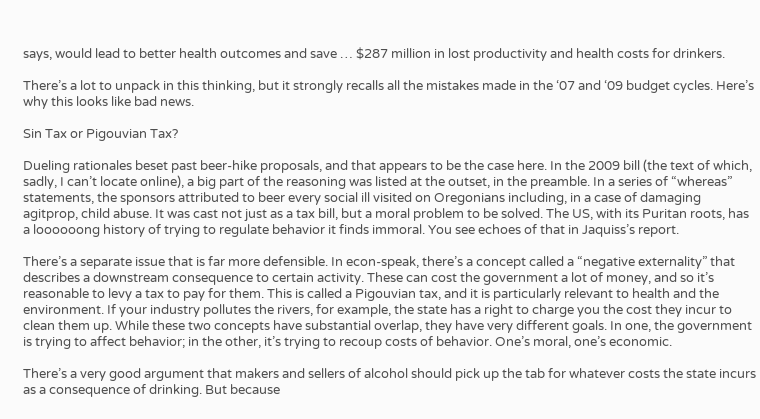says, would lead to better health outcomes and save … $287 million in lost productivity and health costs for drinkers.

There’s a lot to unpack in this thinking, but it strongly recalls all the mistakes made in the ‘07 and ‘09 budget cycles. Here’s why this looks like bad news.

Sin Tax or Pigouvian Tax?

Dueling rationales beset past beer-hike proposals, and that appears to be the case here. In the 2009 bill (the text of which, sadly, I can’t locate online), a big part of the reasoning was listed at the outset, in the preamble. In a series of “whereas” statements, the sponsors attributed to beer every social ill visited on Oregonians including, in a case of damaging agitprop, child abuse. It was cast not just as a tax bill, but a moral problem to be solved. The US, with its Puritan roots, has a loooooong history of trying to regulate behavior it finds immoral. You see echoes of that in Jaquiss’s report.

There’s a separate issue that is far more defensible. In econ-speak, there’s a concept called a “negative externality” that describes a downstream consequence to certain activity. These can cost the government a lot of money, and so it’s reasonable to levy a tax to pay for them. This is called a Pigouvian tax, and it is particularly relevant to health and the environment. If your industry pollutes the rivers, for example, the state has a right to charge you the cost they incur to clean them up. While these two concepts have substantial overlap, they have very different goals. In one, the government is trying to affect behavior; in the other, it’s trying to recoup costs of behavior. One’s moral, one’s economic.

There’s a very good argument that makers and sellers of alcohol should pick up the tab for whatever costs the state incurs as a consequence of drinking. But because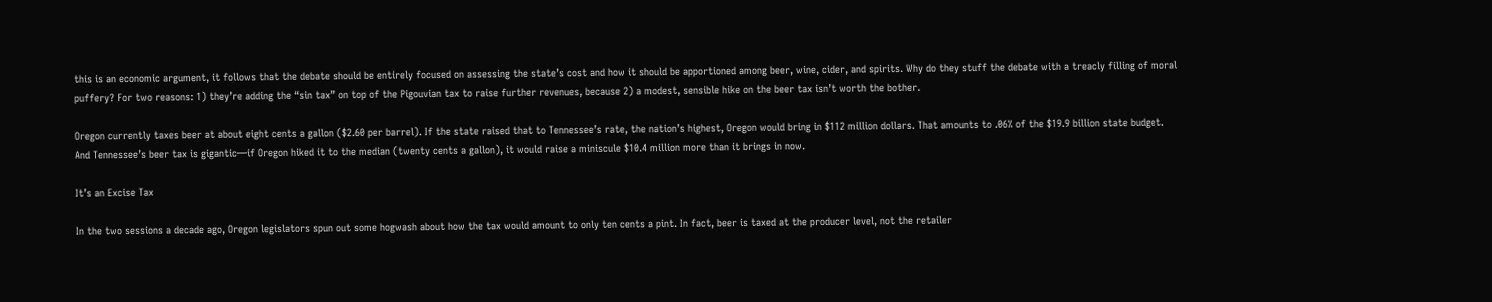this is an economic argument, it follows that the debate should be entirely focused on assessing the state’s cost and how it should be apportioned among beer, wine, cider, and spirits. Why do they stuff the debate with a treacly filling of moral puffery? For two reasons: 1) they’re adding the “sin tax” on top of the Pigouvian tax to raise further revenues, because 2) a modest, sensible hike on the beer tax isn’t worth the bother.

Oregon currently taxes beer at about eight cents a gallon ($2.60 per barrel). If the state raised that to Tennessee’s rate, the nation’s highest, Oregon would bring in $112 million dollars. That amounts to .06% of the $19.9 billion state budget. And Tennessee’s beer tax is gigantic—if Oregon hiked it to the median (twenty cents a gallon), it would raise a miniscule $10.4 million more than it brings in now.

It’s an Excise Tax

In the two sessions a decade ago, Oregon legislators spun out some hogwash about how the tax would amount to only ten cents a pint. In fact, beer is taxed at the producer level, not the retailer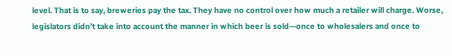level. That is to say, breweries pay the tax. They have no control over how much a retailer will charge. Worse, legislators didn’t take into account the manner in which beer is sold—once to wholesalers and once to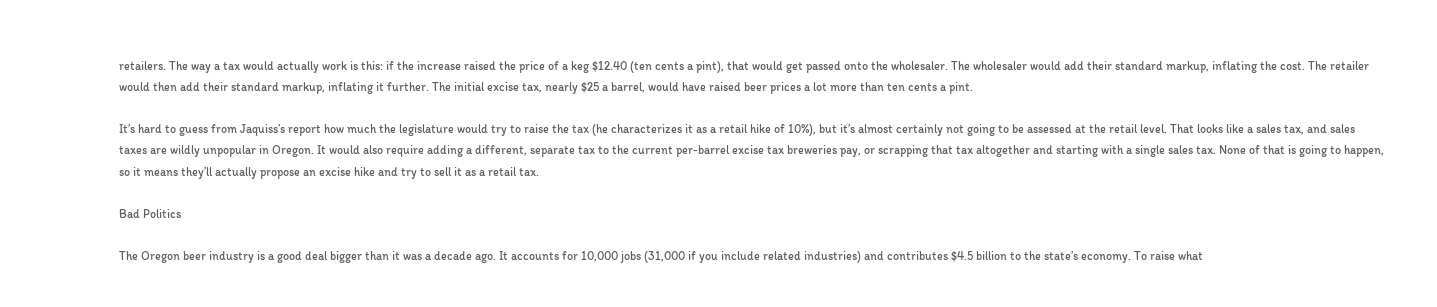retailers. The way a tax would actually work is this: if the increase raised the price of a keg $12.40 (ten cents a pint), that would get passed onto the wholesaler. The wholesaler would add their standard markup, inflating the cost. The retailer would then add their standard markup, inflating it further. The initial excise tax, nearly $25 a barrel, would have raised beer prices a lot more than ten cents a pint.

It’s hard to guess from Jaquiss’s report how much the legislature would try to raise the tax (he characterizes it as a retail hike of 10%), but it’s almost certainly not going to be assessed at the retail level. That looks like a sales tax, and sales taxes are wildly unpopular in Oregon. It would also require adding a different, separate tax to the current per-barrel excise tax breweries pay, or scrapping that tax altogether and starting with a single sales tax. None of that is going to happen, so it means they’ll actually propose an excise hike and try to sell it as a retail tax.

Bad Politics

The Oregon beer industry is a good deal bigger than it was a decade ago. It accounts for 10,000 jobs (31,000 if you include related industries) and contributes $4.5 billion to the state’s economy. To raise what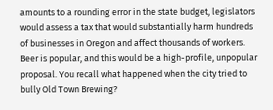amounts to a rounding error in the state budget, legislators would assess a tax that would substantially harm hundreds of businesses in Oregon and affect thousands of workers. Beer is popular, and this would be a high-profile, unpopular proposal. You recall what happened when the city tried to bully Old Town Brewing?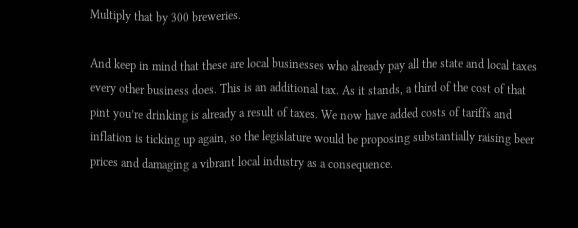Multiply that by 300 breweries.

And keep in mind that these are local businesses who already pay all the state and local taxes every other business does. This is an additional tax. As it stands, a third of the cost of that pint you’re drinking is already a result of taxes. We now have added costs of tariffs and inflation is ticking up again, so the legislature would be proposing substantially raising beer prices and damaging a vibrant local industry as a consequence.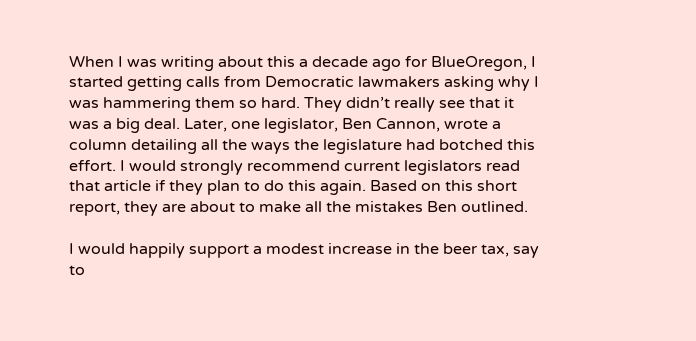When I was writing about this a decade ago for BlueOregon, I started getting calls from Democratic lawmakers asking why I was hammering them so hard. They didn’t really see that it was a big deal. Later, one legislator, Ben Cannon, wrote a column detailing all the ways the legislature had botched this effort. I would strongly recommend current legislators read that article if they plan to do this again. Based on this short report, they are about to make all the mistakes Ben outlined.

I would happily support a modest increase in the beer tax, say to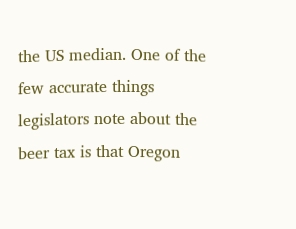the US median. One of the few accurate things legislators note about the beer tax is that Oregon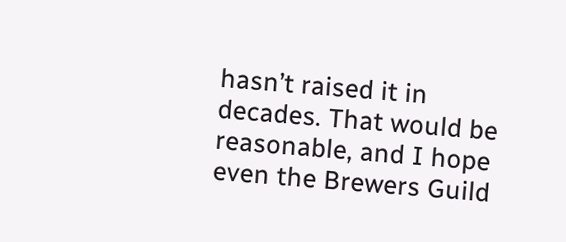hasn’t raised it in decades. That would be reasonable, and I hope even the Brewers Guild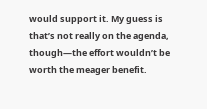would support it. My guess is that’s not really on the agenda, though—the effort wouldn’t be worth the meager benefit.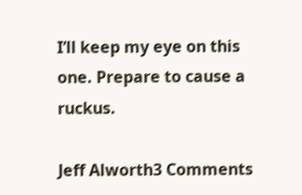I’ll keep my eye on this one. Prepare to cause a ruckus.

Jeff Alworth3 Comments